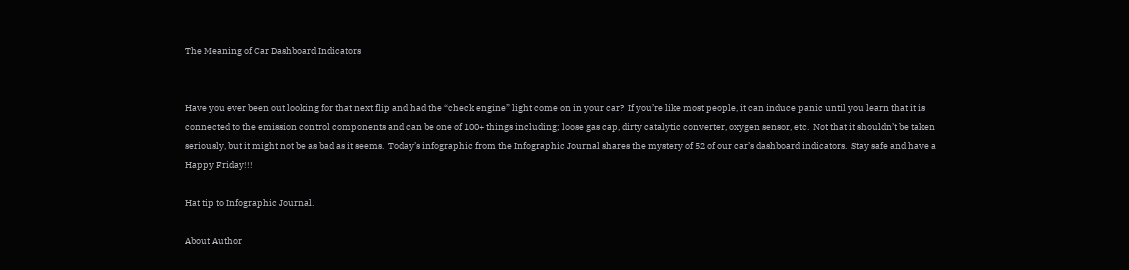The Meaning of Car Dashboard Indicators


Have you ever been out looking for that next flip and had the “check engine” light come on in your car?  If you’re like most people, it can induce panic until you learn that it is connected to the emission control components and can be one of 100+ things including; loose gas cap, dirty catalytic converter, oxygen sensor, etc.  Not that it shouldn’t be taken seriously, but it might not be as bad as it seems.  Today’s infographic from the Infographic Journal shares the mystery of 52 of our car’s dashboard indicators.  Stay safe and have a Happy Friday!!!

Hat tip to Infographic Journal.

About Author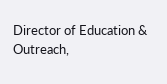Director of Education & Outreach,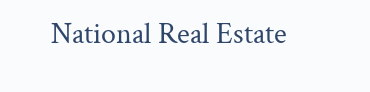National Real Estate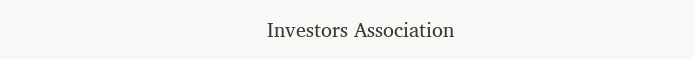Investors Association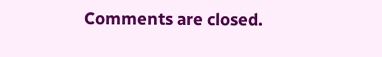Comments are closed.